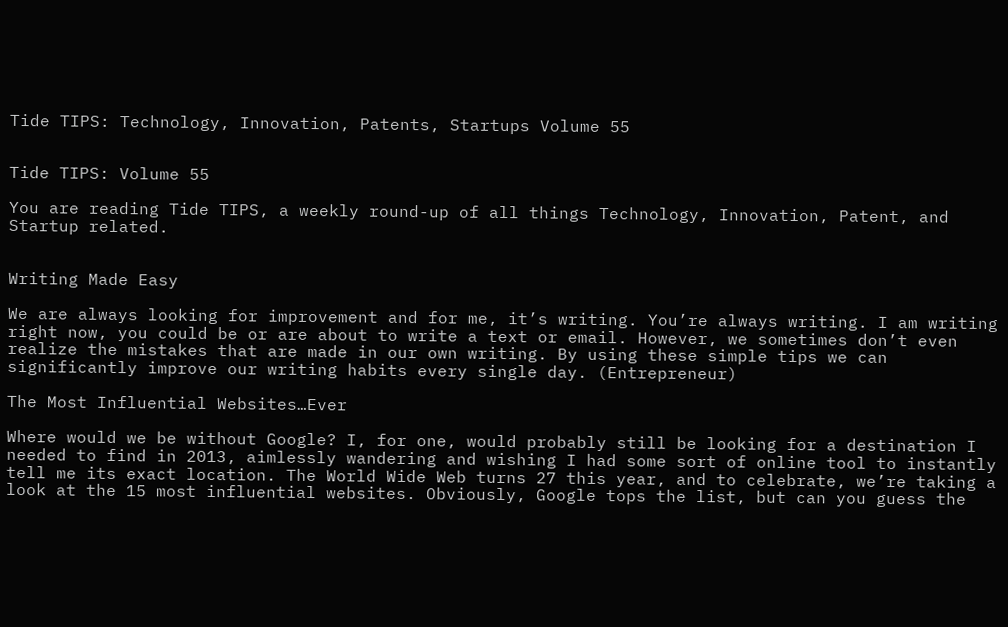Tide TIPS: Technology, Innovation, Patents, Startups Volume 55


Tide TIPS: Volume 55

You are reading Tide TIPS, a weekly round-up of all things Technology, Innovation, Patent, and Startup related.


Writing Made Easy

We are always looking for improvement and for me, it’s writing. You’re always writing. I am writing right now, you could be or are about to write a text or email. However, we sometimes don’t even realize the mistakes that are made in our own writing. By using these simple tips we can significantly improve our writing habits every single day. (Entrepreneur)

The Most Influential Websites…Ever

Where would we be without Google? I, for one, would probably still be looking for a destination I needed to find in 2013, aimlessly wandering and wishing I had some sort of online tool to instantly tell me its exact location. The World Wide Web turns 27 this year, and to celebrate, we’re taking a look at the 15 most influential websites. Obviously, Google tops the list, but can you guess the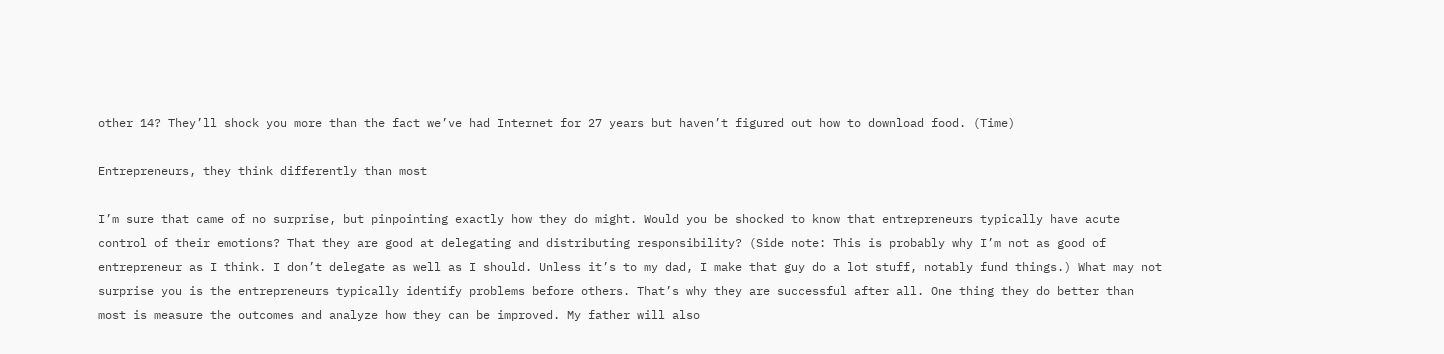other 14? They’ll shock you more than the fact we’ve had Internet for 27 years but haven’t figured out how to download food. (Time)

Entrepreneurs, they think differently than most

I’m sure that came of no surprise, but pinpointing exactly how they do might. Would you be shocked to know that entrepreneurs typically have acute control of their emotions? That they are good at delegating and distributing responsibility? (Side note: This is probably why I’m not as good of entrepreneur as I think. I don’t delegate as well as I should. Unless it’s to my dad, I make that guy do a lot stuff, notably fund things.) What may not surprise you is the entrepreneurs typically identify problems before others. That’s why they are successful after all. One thing they do better than most is measure the outcomes and analyze how they can be improved. My father will also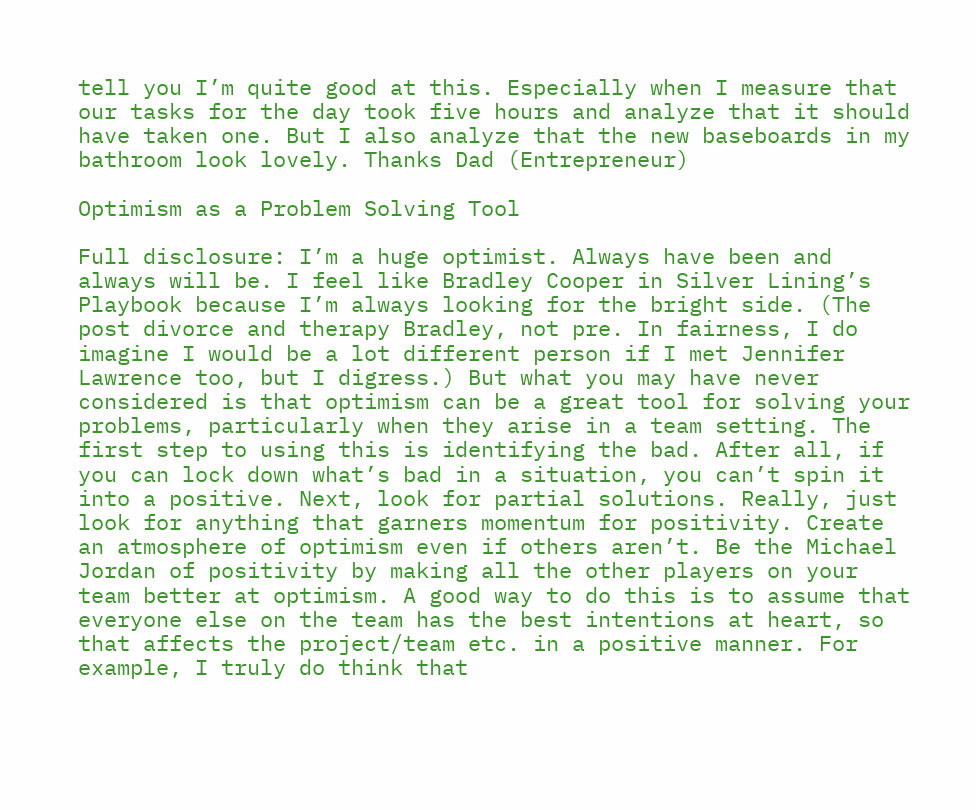tell you I’m quite good at this. Especially when I measure that our tasks for the day took five hours and analyze that it should have taken one. But I also analyze that the new baseboards in my bathroom look lovely. Thanks Dad (Entrepreneur)

Optimism as a Problem Solving Tool

Full disclosure: I’m a huge optimist. Always have been and always will be. I feel like Bradley Cooper in Silver Lining’s Playbook because I’m always looking for the bright side. (The post divorce and therapy Bradley, not pre. In fairness, I do imagine I would be a lot different person if I met Jennifer Lawrence too, but I digress.) But what you may have never considered is that optimism can be a great tool for solving your problems, particularly when they arise in a team setting. The first step to using this is identifying the bad. After all, if you can lock down what’s bad in a situation, you can’t spin it into a positive. Next, look for partial solutions. Really, just look for anything that garners momentum for positivity. Create an atmosphere of optimism even if others aren’t. Be the Michael Jordan of positivity by making all the other players on your team better at optimism. A good way to do this is to assume that everyone else on the team has the best intentions at heart, so that affects the project/team etc. in a positive manner. For example, I truly do think that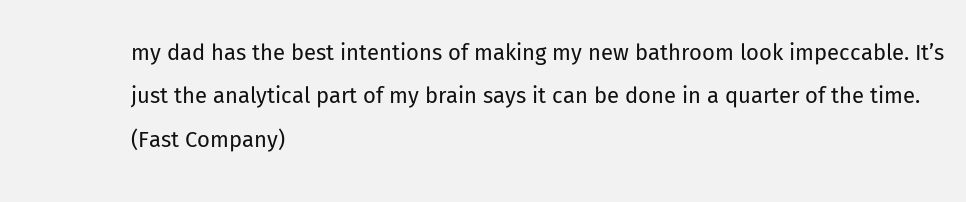my dad has the best intentions of making my new bathroom look impeccable. It’s just the analytical part of my brain says it can be done in a quarter of the time. (Fast Company)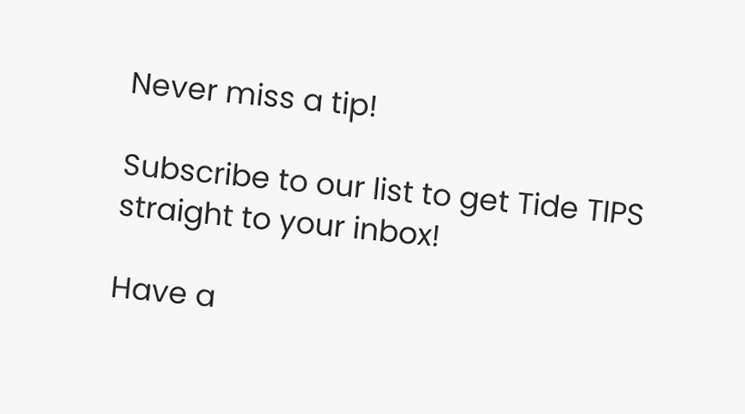Never miss a tip!

Subscribe to our list to get Tide TIPS straight to your inbox!

Have a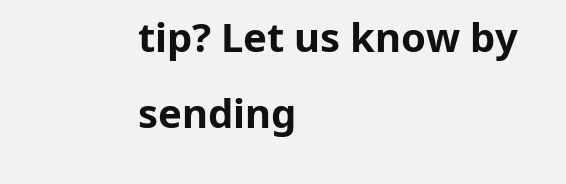tip? Let us know by sending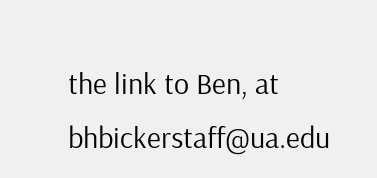the link to Ben, at bhbickerstaff@ua.edu